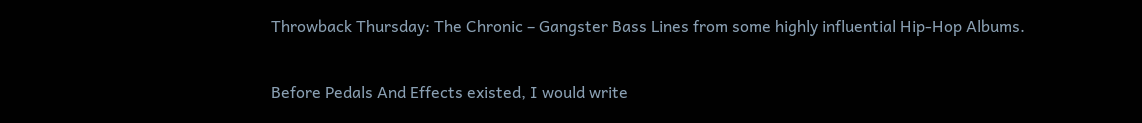Throwback Thursday: The Chronic – Gangster Bass Lines from some highly influential Hip-Hop Albums.

Before Pedals And Effects existed, I would write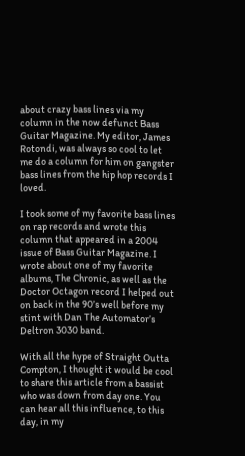about crazy bass lines via my column in the now defunct Bass Guitar Magazine. My editor, James Rotondi, was always so cool to let me do a column for him on gangster bass lines from the hip hop records I loved.

I took some of my favorite bass lines on rap records and wrote this column that appeared in a 2004 issue of Bass Guitar Magazine. I wrote about one of my favorite albums, The Chronic, as well as the Doctor Octagon record I helped out on back in the 90’s well before my stint with Dan The Automator’s Deltron 3030 band.

With all the hype of Straight Outta Compton, I thought it would be cool to share this article from a bassist who was down from day one. You can hear all this influence, to this day, in my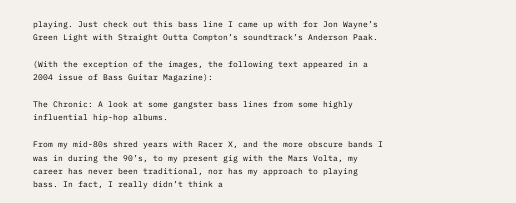playing. Just check out this bass line I came up with for Jon Wayne’s Green Light with Straight Outta Compton’s soundtrack’s Anderson Paak.

(With the exception of the images, the following text appeared in a 2004 issue of Bass Guitar Magazine):

The Chronic: A look at some gangster bass lines from some highly influential hip-hop albums.

From my mid-80s shred years with Racer X, and the more obscure bands I was in during the 90’s, to my present gig with the Mars Volta, my career has never been traditional, nor has my approach to playing bass. In fact, I really didn’t think a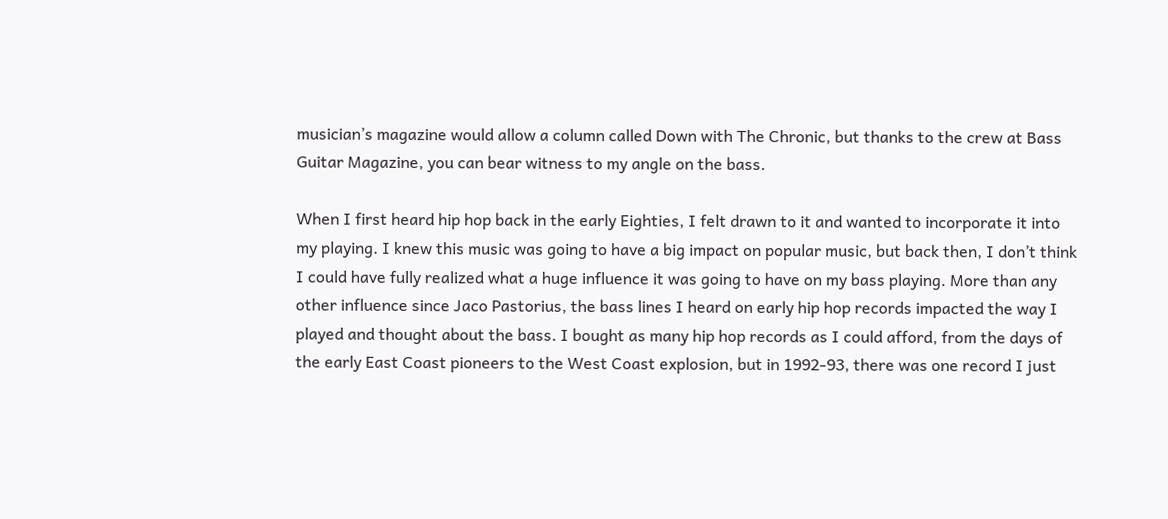musician’s magazine would allow a column called Down with The Chronic, but thanks to the crew at Bass Guitar Magazine, you can bear witness to my angle on the bass.

When I first heard hip hop back in the early Eighties, I felt drawn to it and wanted to incorporate it into my playing. I knew this music was going to have a big impact on popular music, but back then, I don’t think I could have fully realized what a huge influence it was going to have on my bass playing. More than any other influence since Jaco Pastorius, the bass lines I heard on early hip hop records impacted the way I played and thought about the bass. I bought as many hip hop records as I could afford, from the days of the early East Coast pioneers to the West Coast explosion, but in 1992-93, there was one record I just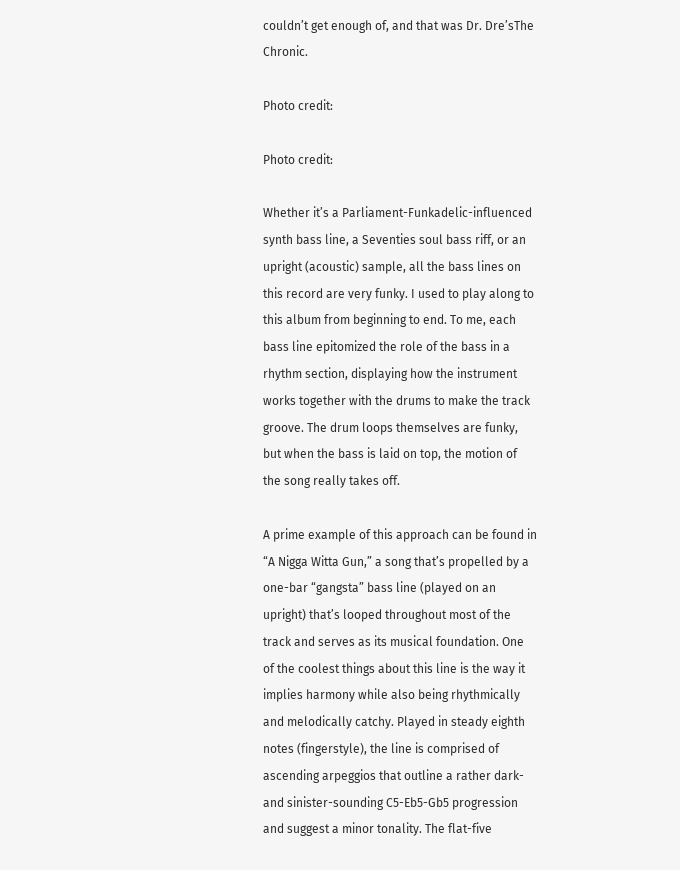couldn’t get enough of, and that was Dr. Dre’sThe Chronic.

Photo credit:

Photo credit:

Whether it’s a Parliament-Funkadelic-influenced synth bass line, a Seventies soul bass riff, or an upright (acoustic) sample, all the bass lines on this record are very funky. I used to play along to this album from beginning to end. To me, each bass line epitomized the role of the bass in a rhythm section, displaying how the instrument works together with the drums to make the track groove. The drum loops themselves are funky, but when the bass is laid on top, the motion of the song really takes off.

A prime example of this approach can be found in “A Nigga Witta Gun,” a song that’s propelled by a one-bar “gangsta” bass line (played on an upright) that’s looped throughout most of the track and serves as its musical foundation. One of the coolest things about this line is the way it implies harmony while also being rhythmically and melodically catchy. Played in steady eighth notes (fingerstyle), the line is comprised of ascending arpeggios that outline a rather dark- and sinister-sounding C5-Eb5-Gb5 progression and suggest a minor tonality. The flat-five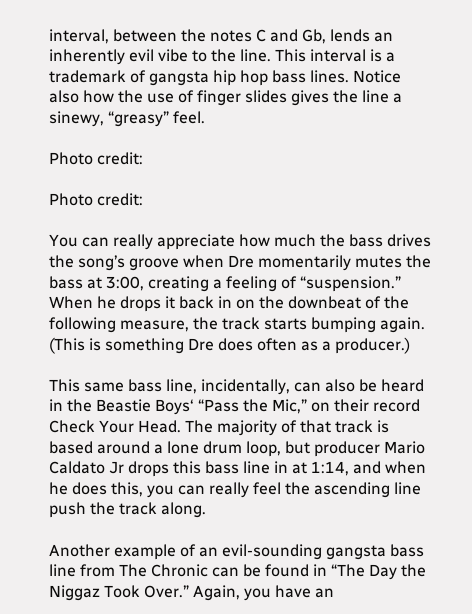interval, between the notes C and Gb, lends an inherently evil vibe to the line. This interval is a trademark of gangsta hip hop bass lines. Notice also how the use of finger slides gives the line a sinewy, “greasy” feel.

Photo credit:

Photo credit:

You can really appreciate how much the bass drives the song’s groove when Dre momentarily mutes the bass at 3:00, creating a feeling of “suspension.” When he drops it back in on the downbeat of the following measure, the track starts bumping again. (This is something Dre does often as a producer.)

This same bass line, incidentally, can also be heard in the Beastie Boys‘ “Pass the Mic,” on their record Check Your Head. The majority of that track is based around a lone drum loop, but producer Mario Caldato Jr drops this bass line in at 1:14, and when he does this, you can really feel the ascending line push the track along.

Another example of an evil-sounding gangsta bass line from The Chronic can be found in “The Day the Niggaz Took Over.” Again, you have an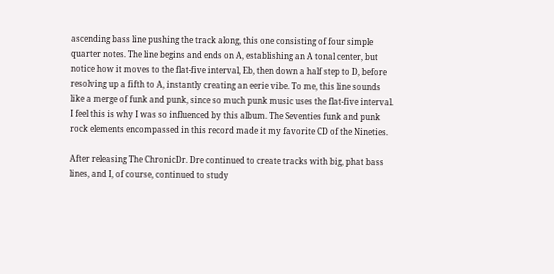ascending bass line pushing the track along, this one consisting of four simple quarter notes. The line begins and ends on A, establishing an A tonal center, but notice how it moves to the flat-five interval, Eb, then down a half step to D, before resolving up a fifth to A, instantly creating an eerie vibe. To me, this line sounds like a merge of funk and punk, since so much punk music uses the flat-five interval. I feel this is why I was so influenced by this album. The Seventies funk and punk rock elements encompassed in this record made it my favorite CD of the Nineties.

After releasing The ChronicDr. Dre continued to create tracks with big, phat bass lines, and I, of course, continued to study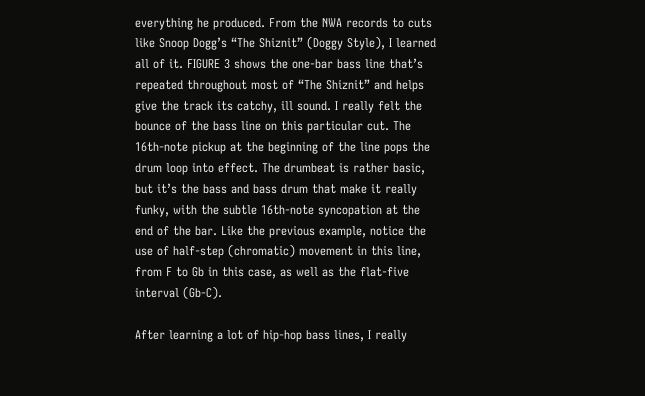everything he produced. From the NWA records to cuts like Snoop Dogg’s “The Shiznit” (Doggy Style), I learned all of it. FIGURE 3 shows the one-bar bass line that’s repeated throughout most of “The Shiznit” and helps give the track its catchy, ill sound. I really felt the bounce of the bass line on this particular cut. The 16th-note pickup at the beginning of the line pops the drum loop into effect. The drumbeat is rather basic, but it’s the bass and bass drum that make it really funky, with the subtle 16th-note syncopation at the end of the bar. Like the previous example, notice the use of half-step (chromatic) movement in this line, from F to Gb in this case, as well as the flat-five interval (Gb-C).

After learning a lot of hip-hop bass lines, I really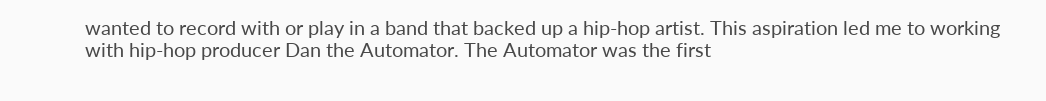wanted to record with or play in a band that backed up a hip-hop artist. This aspiration led me to working with hip-hop producer Dan the Automator. The Automator was the first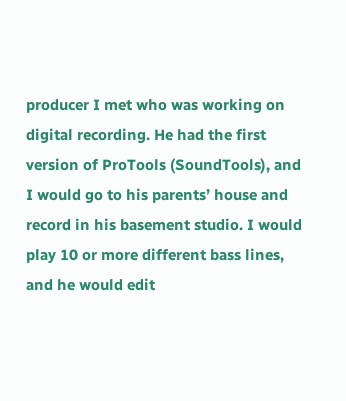producer I met who was working on digital recording. He had the first version of ProTools (SoundTools), and I would go to his parents’ house and record in his basement studio. I would play 10 or more different bass lines, and he would edit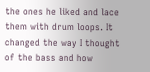the ones he liked and lace them with drum loops. It changed the way I thought of the bass and how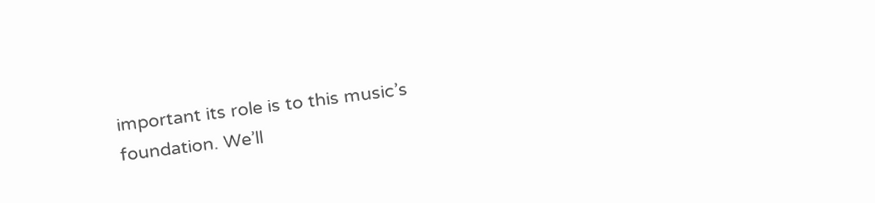important its role is to this music’s foundation. We’ll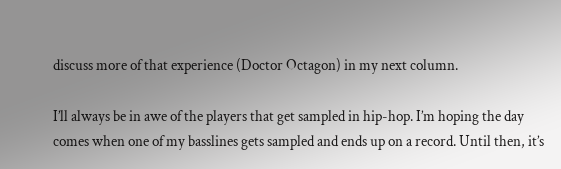discuss more of that experience (Doctor Octagon) in my next column.

I’ll always be in awe of the players that get sampled in hip-hop. I’m hoping the day comes when one of my basslines gets sampled and ends up on a record. Until then, it’s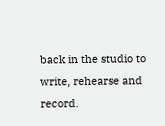back in the studio to write, rehearse and record.